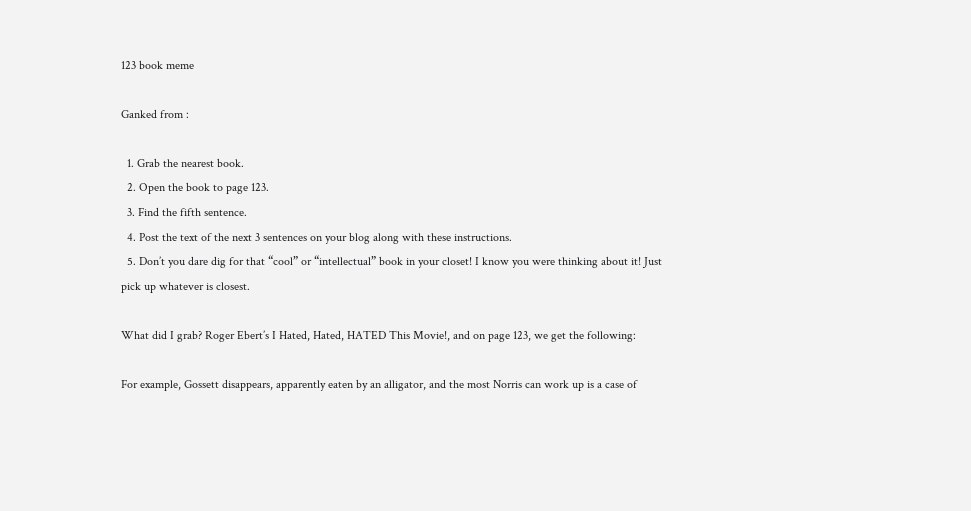123 book meme

Ganked from :

  1. Grab the nearest book.
  2. Open the book to page 123.
  3. Find the fifth sentence.
  4. Post the text of the next 3 sentences on your blog along with these instructions.
  5. Don’t you dare dig for that “cool” or “intellectual” book in your closet! I know you were thinking about it! Just pick up whatever is closest.

What did I grab? Roger Ebert’s I Hated, Hated, HATED This Movie!, and on page 123, we get the following:

For example, Gossett disappears, apparently eaten by an alligator, and the most Norris can work up is a case of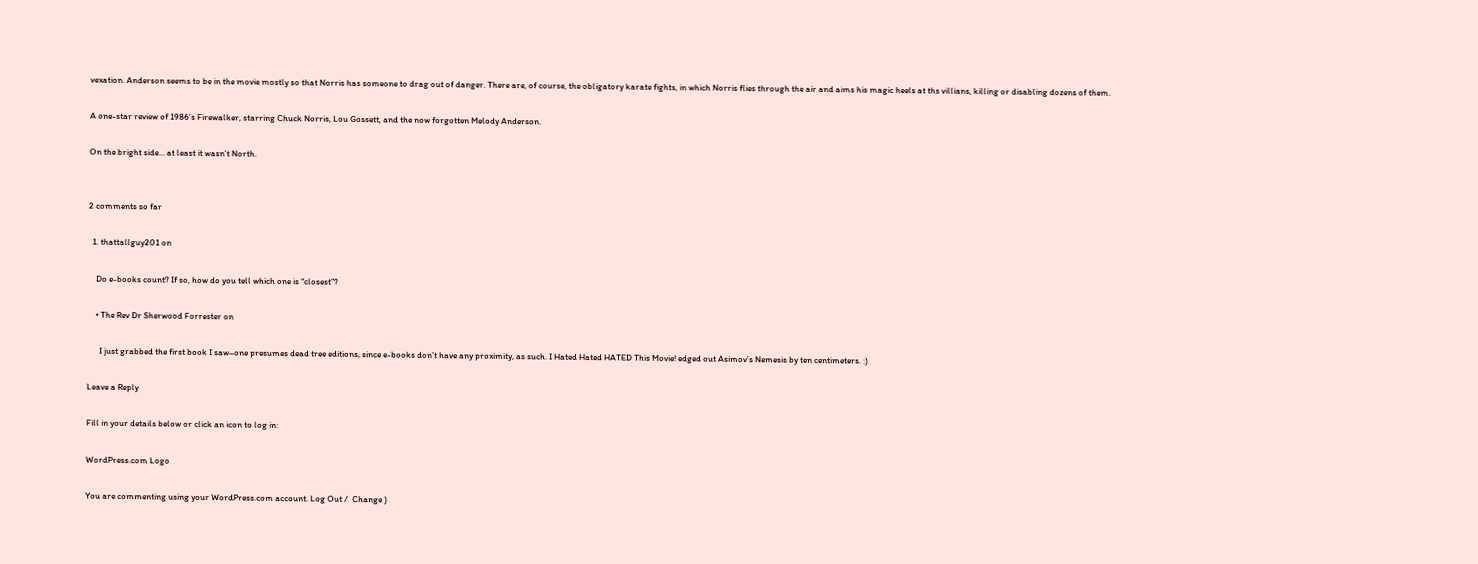vexation. Anderson seems to be in the movie mostly so that Norris has someone to drag out of danger. There are, of course, the obligatory karate fights, in which Norris flies through the air and aims his magic heels at ths villians, killing or disabling dozens of them.

A one-star review of 1986’s Firewalker, starring Chuck Norris, Lou Gossett, and the now forgotten Melody Anderson.

On the bright side… at least it wasn’t North.


2 comments so far

  1. thattallguy201 on

    Do e-books count? If so, how do you tell which one is “closest”?

    • The Rev Dr Sherwood Forrester on

      I just grabbed the first book I saw–one presumes dead tree editions, since e-books don’t have any proximity, as such. I Hated Hated HATED This Movie! edged out Asimov’s Nemesis by ten centimeters. :)

Leave a Reply

Fill in your details below or click an icon to log in:

WordPress.com Logo

You are commenting using your WordPress.com account. Log Out /  Change )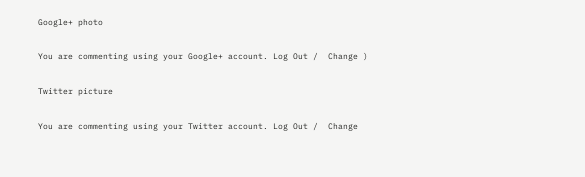Google+ photo

You are commenting using your Google+ account. Log Out /  Change )

Twitter picture

You are commenting using your Twitter account. Log Out /  Change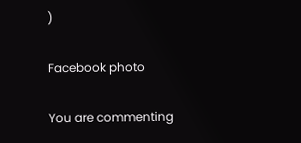)

Facebook photo

You are commenting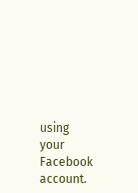using your Facebook account.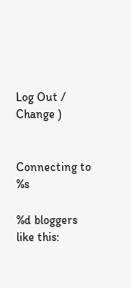Log Out /  Change )


Connecting to %s

%d bloggers like this: